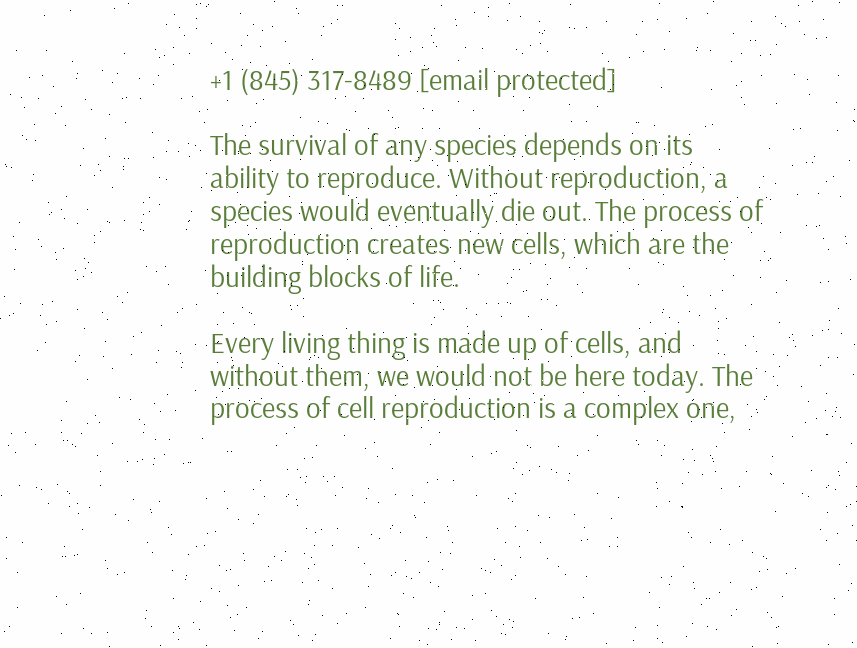+1 (845) 317-8489 [email protected]

The survival of any species depends on its ability to reproduce. Without reproduction, a species would eventually die out. The process of reproduction creates new cells, which are the building blocks of life.

Every living thing is made up of cells, and without them, we would not be here today. The process of cell reproduction is a complex one,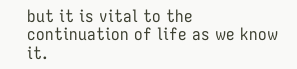but it is vital to the continuation of life as we know it.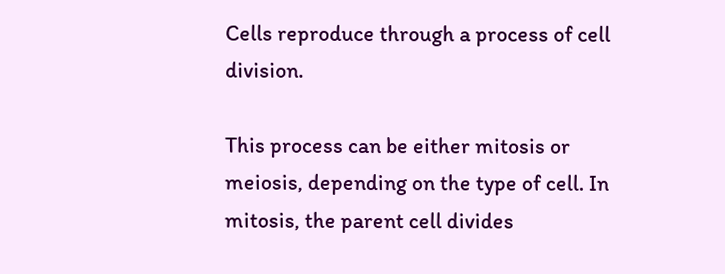Cells reproduce through a process of cell division.

This process can be either mitosis or meiosis, depending on the type of cell. In mitosis, the parent cell divides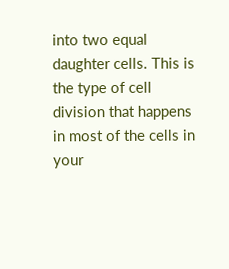into two equal daughter cells. This is the type of cell division that happens in most of the cells in your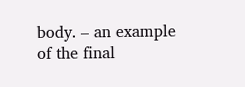body. – an example of the final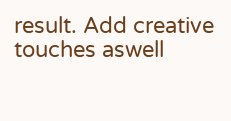result. Add creative touches aswell